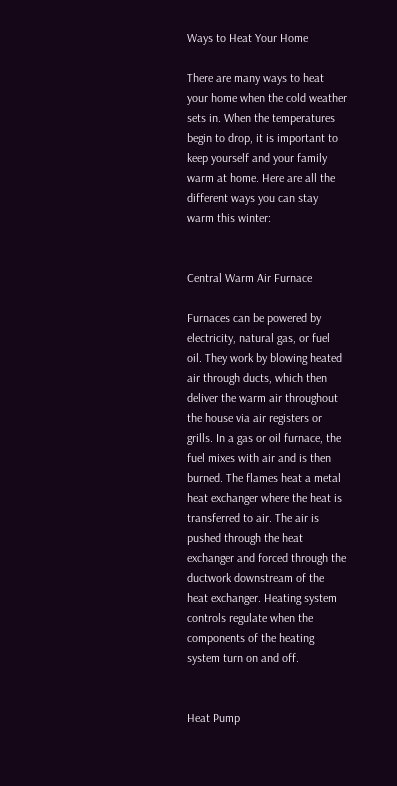Ways to Heat Your Home

There are many ways to heat your home when the cold weather sets in. When the temperatures begin to drop, it is important to keep yourself and your family warm at home. Here are all the different ways you can stay warm this winter:


Central Warm Air Furnace

Furnaces can be powered by electricity, natural gas, or fuel oil. They work by blowing heated air through ducts, which then deliver the warm air throughout the house via air registers or grills. In a gas or oil furnace, the fuel mixes with air and is then burned. The flames heat a metal heat exchanger where the heat is transferred to air. The air is pushed through the heat exchanger and forced through the ductwork downstream of the heat exchanger. Heating system controls regulate when the components of the heating system turn on and off.


Heat Pump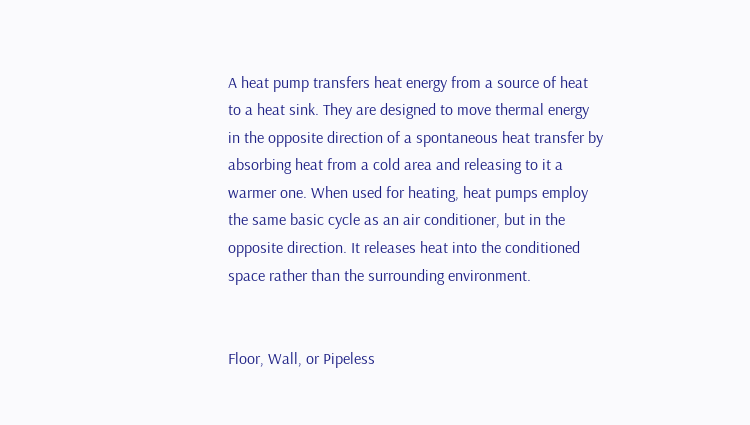A heat pump transfers heat energy from a source of heat to a heat sink. They are designed to move thermal energy in the opposite direction of a spontaneous heat transfer by absorbing heat from a cold area and releasing to it a warmer one. When used for heating, heat pumps employ the same basic cycle as an air conditioner, but in the opposite direction. It releases heat into the conditioned space rather than the surrounding environment.


Floor, Wall, or Pipeless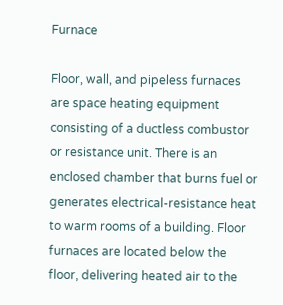Furnace

Floor, wall, and pipeless furnaces are space heating equipment consisting of a ductless combustor or resistance unit. There is an enclosed chamber that burns fuel or generates electrical-resistance heat to warm rooms of a building. Floor furnaces are located below the floor, delivering heated air to the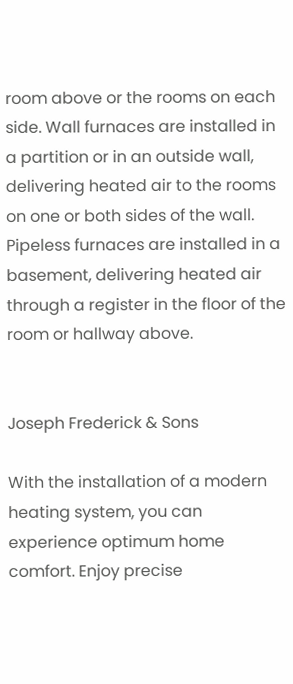room above or the rooms on each side. Wall furnaces are installed in a partition or in an outside wall, delivering heated air to the rooms on one or both sides of the wall. Pipeless furnaces are installed in a basement, delivering heated air through a register in the floor of the room or hallway above.


Joseph Frederick & Sons

With the installation of a modern heating system, you can experience optimum home comfort. Enjoy precise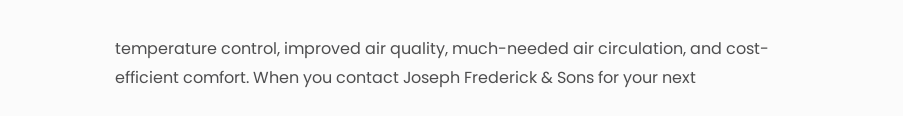temperature control, improved air quality, much-needed air circulation, and cost-efficient comfort. When you contact Joseph Frederick & Sons for your next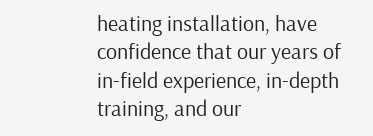heating installation, have confidence that our years of in-field experience, in-depth training, and our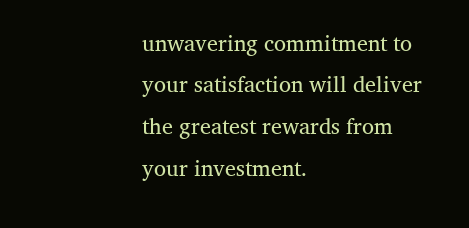unwavering commitment to your satisfaction will deliver the greatest rewards from your investment.